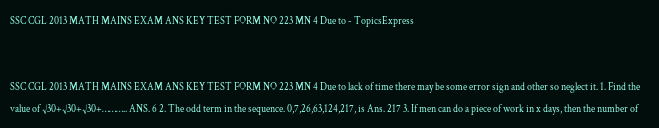SSC CGL 2013 MATH MAINS EXAM ANS KEY TEST FORM NO 223 MN 4 Due to - TopicsExpress


SSC CGL 2013 MATH MAINS EXAM ANS KEY TEST FORM NO 223 MN 4 Due to lack of time there may be some error sign and other so neglect it. 1. Find the value of √30+√30+√30+……….. ANS. 6 2. The odd term in the sequence. 0,7,26,63,124,217, is Ans. 217 3. If men can do a piece of work in x days, then the number of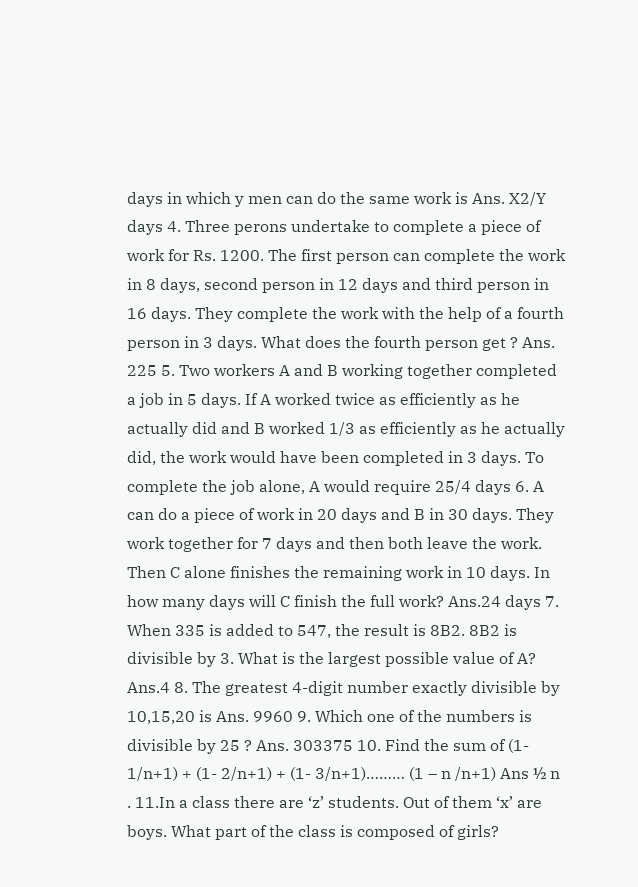days in which y men can do the same work is Ans. X2/Y days 4. Three perons undertake to complete a piece of work for Rs. 1200. The first person can complete the work in 8 days, second person in 12 days and third person in 16 days. They complete the work with the help of a fourth person in 3 days. What does the fourth person get ? Ans. 225 5. Two workers A and B working together completed a job in 5 days. If A worked twice as efficiently as he actually did and B worked 1/3 as efficiently as he actually did, the work would have been completed in 3 days. To complete the job alone, A would require 25/4 days 6. A can do a piece of work in 20 days and B in 30 days. They work together for 7 days and then both leave the work. Then C alone finishes the remaining work in 10 days. In how many days will C finish the full work? Ans.24 days 7. When 335 is added to 547, the result is 8B2. 8B2 is divisible by 3. What is the largest possible value of A? Ans.4 8. The greatest 4-digit number exactly divisible by 10,15,20 is Ans. 9960 9. Which one of the numbers is divisible by 25 ? Ans. 303375 10. Find the sum of (1- 1/n+1) + (1- 2/n+1) + (1- 3/n+1)……… (1 – n /n+1) Ans ½ n . 11.In a class there are ‘z’ students. Out of them ‘x’ are boys. What part of the class is composed of girls?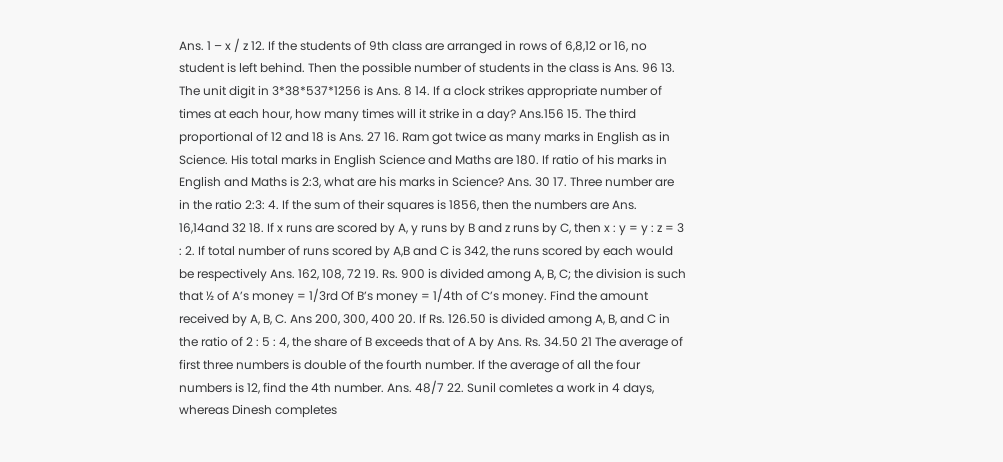Ans. 1 – x / z 12. If the students of 9th class are arranged in rows of 6,8,12 or 16, no student is left behind. Then the possible number of students in the class is Ans. 96 13. The unit digit in 3*38*537*1256 is Ans. 8 14. If a clock strikes appropriate number of times at each hour, how many times will it strike in a day? Ans.156 15. The third proportional of 12 and 18 is Ans. 27 16. Ram got twice as many marks in English as in Science. His total marks in English Science and Maths are 180. If ratio of his marks in English and Maths is 2:3, what are his marks in Science? Ans. 30 17. Three number are in the ratio 2:3: 4. If the sum of their squares is 1856, then the numbers are Ans. 16,14and 32 18. If x runs are scored by A, y runs by B and z runs by C, then x : y = y : z = 3 : 2. If total number of runs scored by A,B and C is 342, the runs scored by each would be respectively Ans. 162, 108, 72 19. Rs. 900 is divided among A, B, C; the division is such that ½ of A’s money = 1/3rd Of B’s money = 1/4th of C’s money. Find the amount received by A, B, C. Ans 200, 300, 400 20. If Rs. 126.50 is divided among A, B, and C in the ratio of 2 : 5 : 4, the share of B exceeds that of A by Ans. Rs. 34.50 21 The average of first three numbers is double of the fourth number. If the average of all the four numbers is 12, find the 4th number. Ans. 48/7 22. Sunil comletes a work in 4 days, whereas Dinesh completes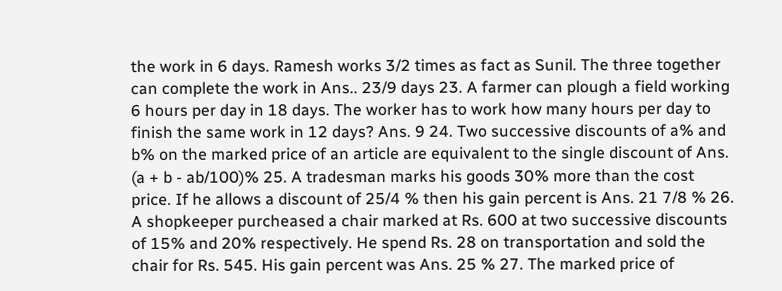the work in 6 days. Ramesh works 3/2 times as fact as Sunil. The three together can complete the work in Ans.. 23/9 days 23. A farmer can plough a field working 6 hours per day in 18 days. The worker has to work how many hours per day to finish the same work in 12 days? Ans. 9 24. Two successive discounts of a% and b% on the marked price of an article are equivalent to the single discount of Ans. (a + b - ab/100)% 25. A tradesman marks his goods 30% more than the cost price. If he allows a discount of 25/4 % then his gain percent is Ans. 21 7/8 % 26. A shopkeeper purcheased a chair marked at Rs. 600 at two successive discounts of 15% and 20% respectively. He spend Rs. 28 on transportation and sold the chair for Rs. 545. His gain percent was Ans. 25 % 27. The marked price of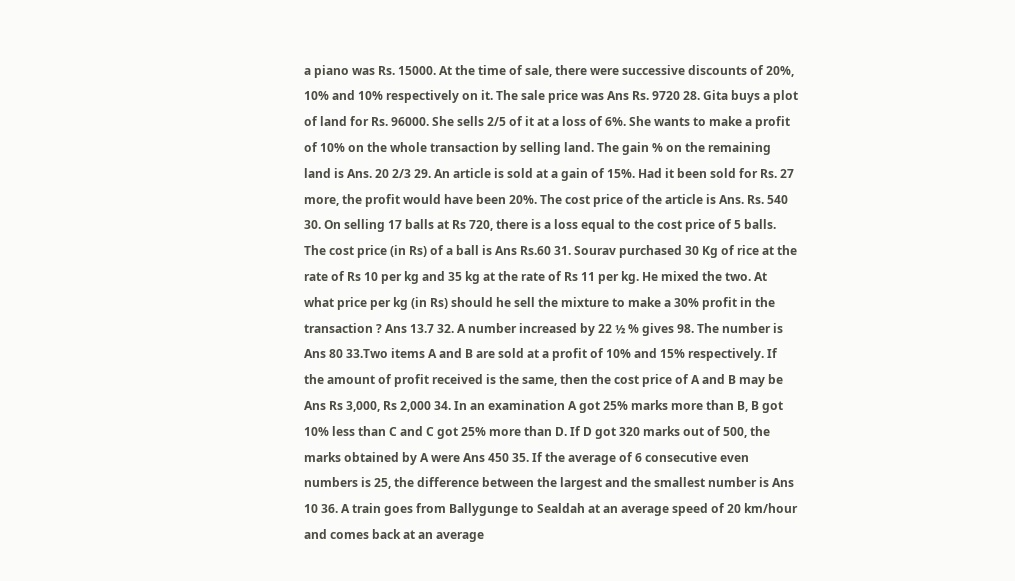a piano was Rs. 15000. At the time of sale, there were successive discounts of 20%, 10% and 10% respectively on it. The sale price was Ans Rs. 9720 28. Gita buys a plot of land for Rs. 96000. She sells 2/5 of it at a loss of 6%. She wants to make a profit of 10% on the whole transaction by selling land. The gain % on the remaining land is Ans. 20 2/3 29. An article is sold at a gain of 15%. Had it been sold for Rs. 27 more, the profit would have been 20%. The cost price of the article is Ans. Rs. 540 30. On selling 17 balls at Rs 720, there is a loss equal to the cost price of 5 balls. The cost price (in Rs) of a ball is Ans Rs.60 31. Sourav purchased 30 Kg of rice at the rate of Rs 10 per kg and 35 kg at the rate of Rs 11 per kg. He mixed the two. At what price per kg (in Rs) should he sell the mixture to make a 30% profit in the transaction ? Ans 13.7 32. A number increased by 22 ½ % gives 98. The number is Ans 80 33.Two items A and B are sold at a profit of 10% and 15% respectively. If the amount of profit received is the same, then the cost price of A and B may be Ans Rs 3,000, Rs 2,000 34. In an examination A got 25% marks more than B, B got 10% less than C and C got 25% more than D. If D got 320 marks out of 500, the marks obtained by A were Ans 450 35. If the average of 6 consecutive even numbers is 25, the difference between the largest and the smallest number is Ans 10 36. A train goes from Ballygunge to Sealdah at an average speed of 20 km/hour and comes back at an average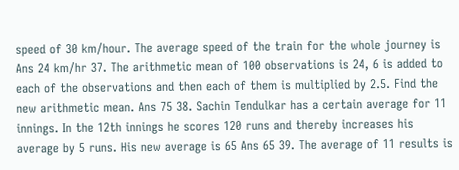speed of 30 km/hour. The average speed of the train for the whole journey is Ans 24 km/hr 37. The arithmetic mean of 100 observations is 24, 6 is added to each of the observations and then each of them is multiplied by 2.5. Find the new arithmetic mean. Ans 75 38. Sachin Tendulkar has a certain average for 11 innings. In the 12th innings he scores 120 runs and thereby increases his average by 5 runs. His new average is 65 Ans 65 39. The average of 11 results is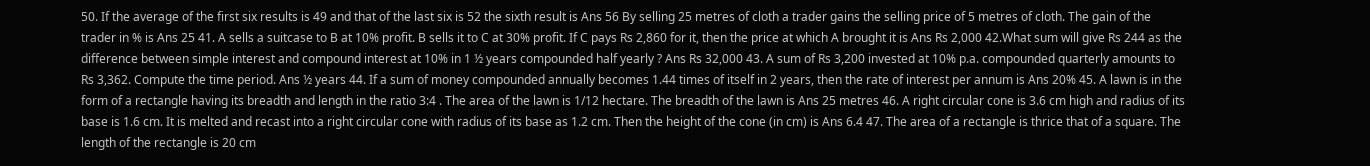50. If the average of the first six results is 49 and that of the last six is 52 the sixth result is Ans 56 By selling 25 metres of cloth a trader gains the selling price of 5 metres of cloth. The gain of the trader in % is Ans 25 41. A sells a suitcase to B at 10% profit. B sells it to C at 30% profit. If C pays Rs 2,860 for it, then the price at which A brought it is Ans Rs 2,000 42.What sum will give Rs 244 as the difference between simple interest and compound interest at 10% in 1 ½ years compounded half yearly ? Ans Rs 32,000 43. A sum of Rs 3,200 invested at 10% p.a. compounded quarterly amounts to Rs 3,362. Compute the time period. Ans ½ years 44. If a sum of money compounded annually becomes 1.44 times of itself in 2 years, then the rate of interest per annum is Ans 20% 45. A lawn is in the form of a rectangle having its breadth and length in the ratio 3:4 . The area of the lawn is 1/12 hectare. The breadth of the lawn is Ans 25 metres 46. A right circular cone is 3.6 cm high and radius of its base is 1.6 cm. It is melted and recast into a right circular cone with radius of its base as 1.2 cm. Then the height of the cone (in cm) is Ans 6.4 47. The area of a rectangle is thrice that of a square. The length of the rectangle is 20 cm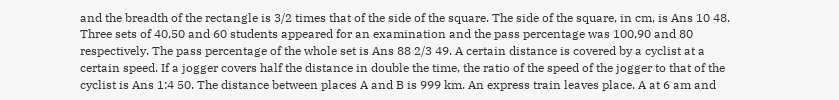and the breadth of the rectangle is 3/2 times that of the side of the square. The side of the square, in cm, is Ans 10 48. Three sets of 40,50 and 60 students appeared for an examination and the pass percentage was 100,90 and 80 respectively. The pass percentage of the whole set is Ans 88 2/3 49. A certain distance is covered by a cyclist at a certain speed. If a jogger covers half the distance in double the time, the ratio of the speed of the jogger to that of the cyclist is Ans 1:4 50. The distance between places A and B is 999 km. An express train leaves place. A at 6 am and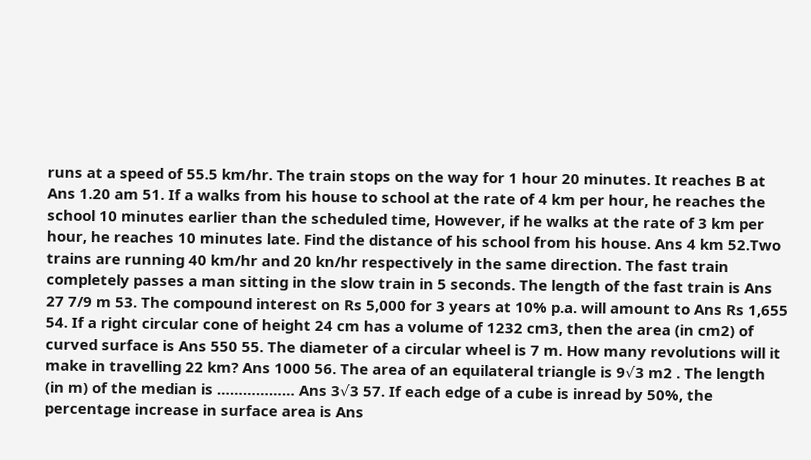runs at a speed of 55.5 km/hr. The train stops on the way for 1 hour 20 minutes. It reaches B at Ans 1.20 am 51. If a walks from his house to school at the rate of 4 km per hour, he reaches the school 10 minutes earlier than the scheduled time, However, if he walks at the rate of 3 km per hour, he reaches 10 minutes late. Find the distance of his school from his house. Ans 4 km 52.Two trains are running 40 km/hr and 20 kn/hr respectively in the same direction. The fast train completely passes a man sitting in the slow train in 5 seconds. The length of the fast train is Ans 27 7/9 m 53. The compound interest on Rs 5,000 for 3 years at 10% p.a. will amount to Ans Rs 1,655 54. If a right circular cone of height 24 cm has a volume of 1232 cm3, then the area (in cm2) of curved surface is Ans 550 55. The diameter of a circular wheel is 7 m. How many revolutions will it make in travelling 22 km? Ans 1000 56. The area of an equilateral triangle is 9√3 m2 . The length (in m) of the median is ……………… Ans 3√3 57. If each edge of a cube is inread by 50%, the percentage increase in surface area is Ans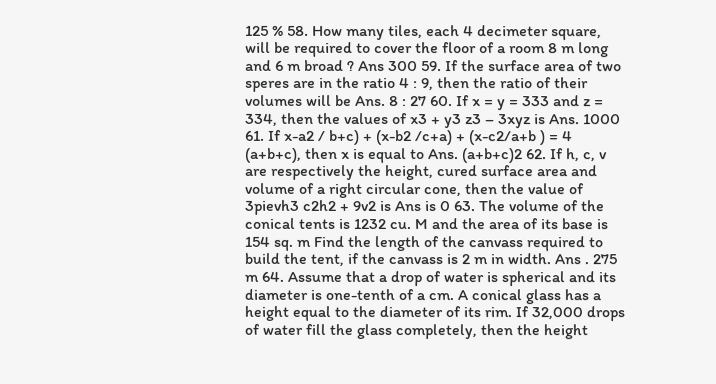125 % 58. How many tiles, each 4 decimeter square, will be required to cover the floor of a room 8 m long and 6 m broad ? Ans 300 59. If the surface area of two speres are in the ratio 4 : 9, then the ratio of their volumes will be Ans. 8 : 27 60. If x = y = 333 and z = 334, then the values of x3 + y3 z3 – 3xyz is Ans. 1000 61. If x-a2 / b+c) + (x-b2 /c+a) + (x-c2/a+b ) = 4 (a+b+c), then x is equal to Ans. (a+b+c)2 62. If h, c, v are respectively the height, cured surface area and volume of a right circular cone, then the value of 3pievh3 c2h2 + 9v2 is Ans is 0 63. The volume of the conical tents is 1232 cu. M and the area of its base is 154 sq. m Find the length of the canvass required to build the tent, if the canvass is 2 m in width. Ans . 275 m 64. Assume that a drop of water is spherical and its diameter is one-tenth of a cm. A conical glass has a height equal to the diameter of its rim. If 32,000 drops of water fill the glass completely, then the height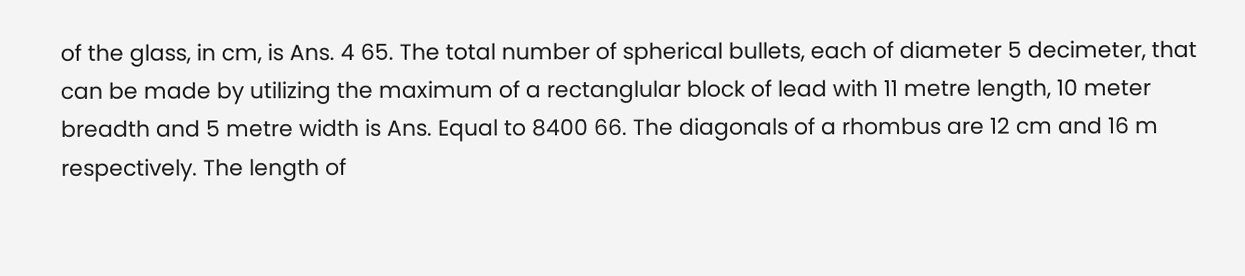of the glass, in cm, is Ans. 4 65. The total number of spherical bullets, each of diameter 5 decimeter, that can be made by utilizing the maximum of a rectanglular block of lead with 11 metre length, 10 meter breadth and 5 metre width is Ans. Equal to 8400 66. The diagonals of a rhombus are 12 cm and 16 m respectively. The length of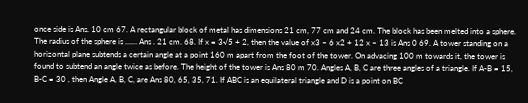once side is Ans. 10 cm 67. A rectangular block of metal has dimensions 21 cm, 77 cm and 24 cm. The block has been melted into a sphere. The radius of the sphere is …… Ans . 21 cm. 68. If x = 3√5 + 2, then the value of x3 – 6 x2 + 12 x – 13 is Ans 0 69. A tower standing on a horizontal plane subtends a certain angle at a point 160 m apart from the foot of the tower. On advacing 100 m towards it, the tower is found to subtend an angle twice as before. The height of the tower is Ans 80 m 70. Angles A, B, C are three angles of a triangle. If A-B = 15, B-C = 30 , then Angle A, B, C, are Ans 80, 65, 35, 71. If ABC is an equilateral triangle and D is a point on BC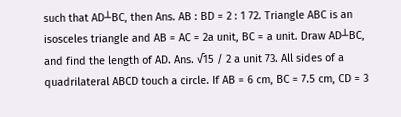such that AD┴BC, then Ans. AB : BD = 2 : 1 72. Triangle ABC is an isosceles triangle and AB = AC = 2a unit, BC = a unit. Draw AD┴BC, and find the length of AD. Ans. √15 / 2 a unit 73. All sides of a quadrilateral ABCD touch a circle. If AB = 6 cm, BC = 7.5 cm, CD = 3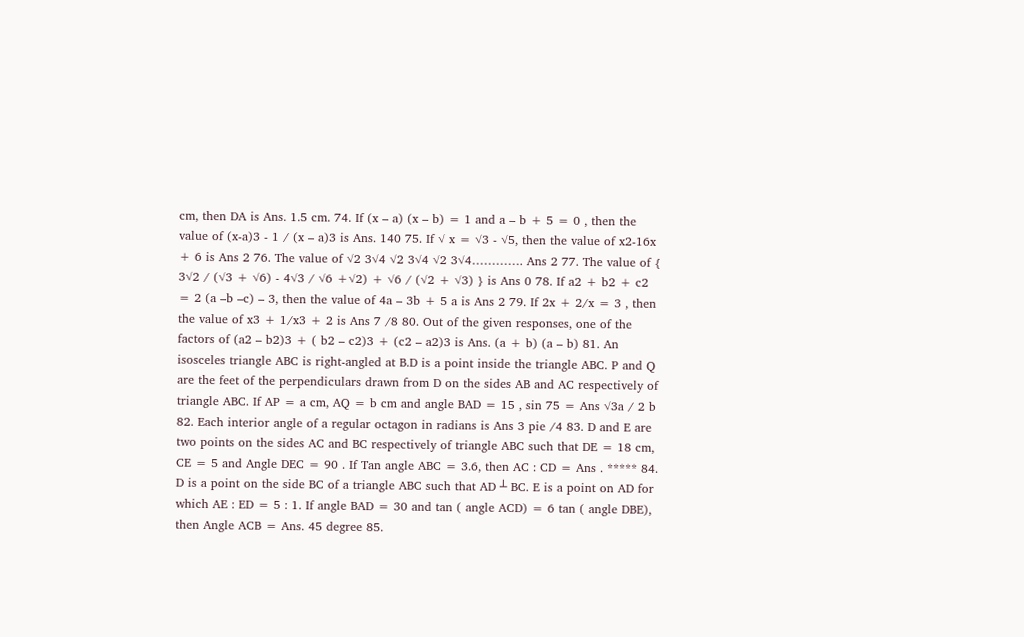cm, then DA is Ans. 1.5 cm. 74. If (x – a) (x – b) = 1 and a – b + 5 = 0 , then the value of (x-a)3 - 1 / (x – a)3 is Ans. 140 75. If √ x = √3 - √5, then the value of x2-16x + 6 is Ans 2 76. The value of √2 3√4 √2 3√4 √2 3√4…………. Ans 2 77. The value of { 3√2 / (√3 + √6) - 4√3 / √6 +√2) + √6 / (√2 + √3) } is Ans 0 78. If a2 + b2 + c2 = 2 (a –b –c) – 3, then the value of 4a – 3b + 5 a is Ans 2 79. If 2x + 2/x = 3 , then the value of x3 + 1/x3 + 2 is Ans 7 /8 80. Out of the given responses, one of the factors of (a2 – b2)3 + ( b2 – c2)3 + (c2 – a2)3 is Ans. (a + b) (a – b) 81. An isosceles triangle ABC is right-angled at B.D is a point inside the triangle ABC. P and Q are the feet of the perpendiculars drawn from D on the sides AB and AC respectively of triangle ABC. If AP = a cm, AQ = b cm and angle BAD = 15 , sin 75 = Ans √3a / 2 b 82. Each interior angle of a regular octagon in radians is Ans 3 pie /4 83. D and E are two points on the sides AC and BC respectively of triangle ABC such that DE = 18 cm, CE = 5 and Angle DEC = 90 . If Tan angle ABC = 3.6, then AC : CD = Ans . ***** 84. D is a point on the side BC of a triangle ABC such that AD ┴ BC. E is a point on AD for which AE : ED = 5 : 1. If angle BAD = 30 and tan ( angle ACD) = 6 tan ( angle DBE), then Angle ACB = Ans. 45 degree 85.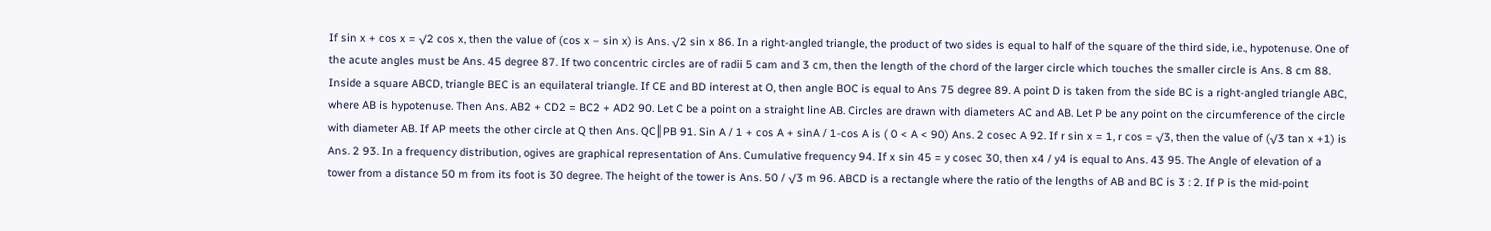If sin x + cos x = √2 cos x, then the value of (cos x – sin x) is Ans. √2 sin x 86. In a right-angled triangle, the product of two sides is equal to half of the square of the third side, i.e., hypotenuse. One of the acute angles must be Ans. 45 degree 87. If two concentric circles are of radii 5 cam and 3 cm, then the length of the chord of the larger circle which touches the smaller circle is Ans. 8 cm 88. Inside a square ABCD, triangle BEC is an equilateral triangle. If CE and BD interest at O, then angle BOC is equal to Ans 75 degree 89. A point D is taken from the side BC is a right-angled triangle ABC, where AB is hypotenuse. Then Ans. AB2 + CD2 = BC2 + AD2 90. Let C be a point on a straight line AB. Circles are drawn with diameters AC and AB. Let P be any point on the circumference of the circle with diameter AB. If AP meets the other circle at Q then Ans. QC║PB 91. Sin A / 1 + cos A + sinA / 1-cos A is ( 0 < A < 90) Ans. 2 cosec A 92. If r sin x = 1, r cos = √3, then the value of (√3 tan x +1) is Ans. 2 93. In a frequency distribution, ogives are graphical representation of Ans. Cumulative frequency 94. If x sin 45 = y cosec 30, then x4 / y4 is equal to Ans. 43 95. The Angle of elevation of a tower from a distance 50 m from its foot is 30 degree. The height of the tower is Ans. 50 / √3 m 96. ABCD is a rectangle where the ratio of the lengths of AB and BC is 3 : 2. If P is the mid-point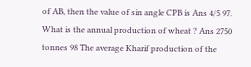of AB, then the value of sin angle CPB is Ans 4/5 97. What is the annual production of wheat ? Ans 2750 tonnes 98 The average Kharif production of the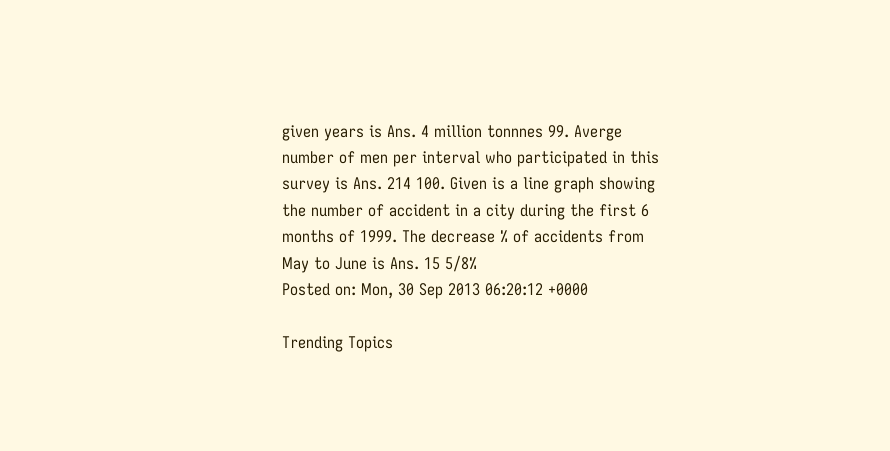given years is Ans. 4 million tonnnes 99. Averge number of men per interval who participated in this survey is Ans. 214 100. Given is a line graph showing the number of accident in a city during the first 6 months of 1999. The decrease % of accidents from May to June is Ans. 15 5/8%
Posted on: Mon, 30 Sep 2013 06:20:12 +0000

Trending Topics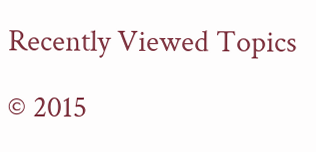Recently Viewed Topics

© 2015